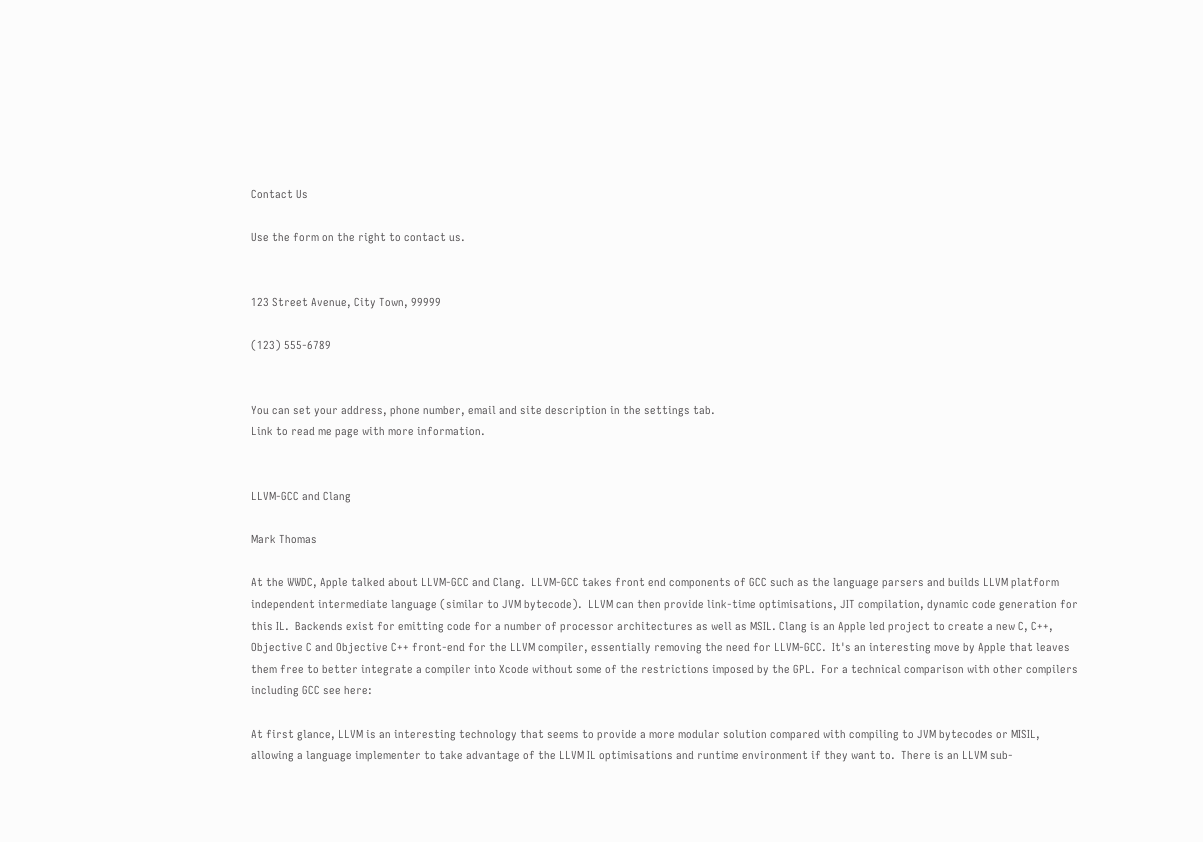Contact Us

Use the form on the right to contact us.


123 Street Avenue, City Town, 99999

(123) 555-6789


You can set your address, phone number, email and site description in the settings tab.
Link to read me page with more information.


LLVM-GCC and Clang

Mark Thomas

At the WWDC, Apple talked about LLVM-GCC and Clang.  LLVM-GCC takes front end components of GCC such as the language parsers and builds LLVM platform independent intermediate language (similar to JVM bytecode).  LLVM can then provide link-time optimisations, JIT compilation, dynamic code generation for this IL.  Backends exist for emitting code for a number of processor architectures as well as MSIL. Clang is an Apple led project to create a new C, C++, Objective C and Objective C++ front-end for the LLVM compiler, essentially removing the need for LLVM-GCC.  It's an interesting move by Apple that leaves them free to better integrate a compiler into Xcode without some of the restrictions imposed by the GPL.  For a technical comparison with other compilers including GCC see here:

At first glance, LLVM is an interesting technology that seems to provide a more modular solution compared with compiling to JVM bytecodes or MISIL, allowing a language implementer to take advantage of the LLVM IL optimisations and runtime environment if they want to.  There is an LLVM sub-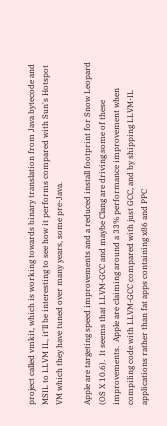project called vmkit, which is working towards binary translation from Java bytecode and MSIL to LLVM IL, it'll be interesting to see how it performs compared with Sun's Hotspot VM which they have tuned over many years, some pre-Java.

Apple are targeting speed improvements and a reduced install footprint for Snow Leopard (OS X 10.6).  It seems that LLVM-GCC and maybe Clang are driving some of these improvements.  Apple are claiming around a 33% performance improvement when compiling code with LLVM-GCC compared with just GCC, and by shipping LLVM-IL applications rather than fat apps containing x86 and PPC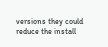versions they could reduce the install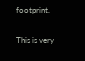footprint.

This is very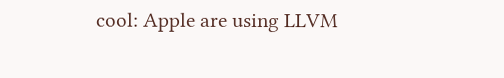cool: Apple are using LLVM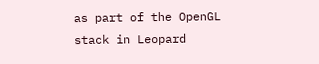as part of the OpenGL stack in Leopard